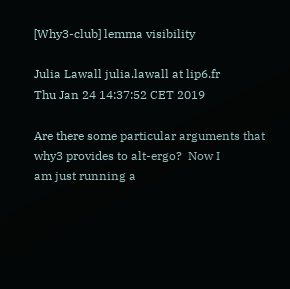[Why3-club] lemma visibility

Julia Lawall julia.lawall at lip6.fr
Thu Jan 24 14:37:52 CET 2019

Are there some particular arguments that why3 provides to alt-ergo?  Now I
am just running a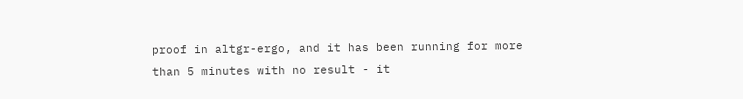proof in altgr-ergo, and it has been running for more
than 5 minutes with no result - it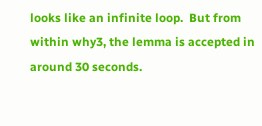looks like an infinite loop.  But from
within why3, the lemma is accepted in around 30 seconds.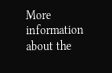More information about the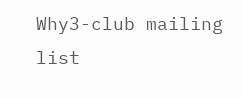Why3-club mailing list